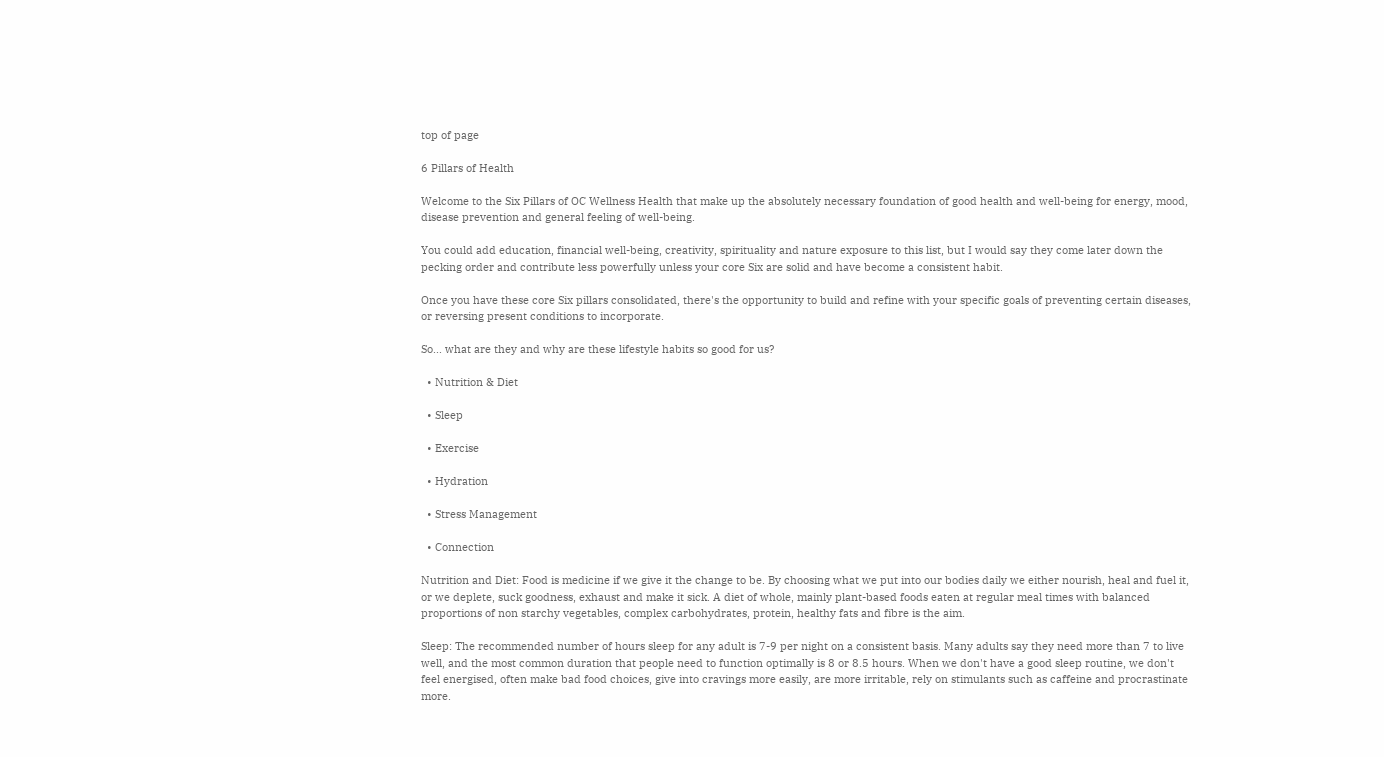top of page

6 Pillars of Health

Welcome to the Six Pillars of OC Wellness Health that make up the absolutely necessary foundation of good health and well-being for energy, mood, disease prevention and general feeling of well-being.

You could add education, financial well-being, creativity, spirituality and nature exposure to this list, but I would say they come later down the pecking order and contribute less powerfully unless your core Six are solid and have become a consistent habit.

Once you have these core Six pillars consolidated, there's the opportunity to build and refine with your specific goals of preventing certain diseases, or reversing present conditions to incorporate.

So... what are they and why are these lifestyle habits so good for us?

  • Nutrition & Diet

  • Sleep

  • Exercise

  • Hydration

  • Stress Management

  • Connection

Nutrition and Diet: Food is medicine if we give it the change to be. By choosing what we put into our bodies daily we either nourish, heal and fuel it, or we deplete, suck goodness, exhaust and make it sick. A diet of whole, mainly plant-based foods eaten at regular meal times with balanced proportions of non starchy vegetables, complex carbohydrates, protein, healthy fats and fibre is the aim.

Sleep: The recommended number of hours sleep for any adult is 7-9 per night on a consistent basis. Many adults say they need more than 7 to live well, and the most common duration that people need to function optimally is 8 or 8.5 hours. When we don't have a good sleep routine, we don't feel energised, often make bad food choices, give into cravings more easily, are more irritable, rely on stimulants such as caffeine and procrastinate more.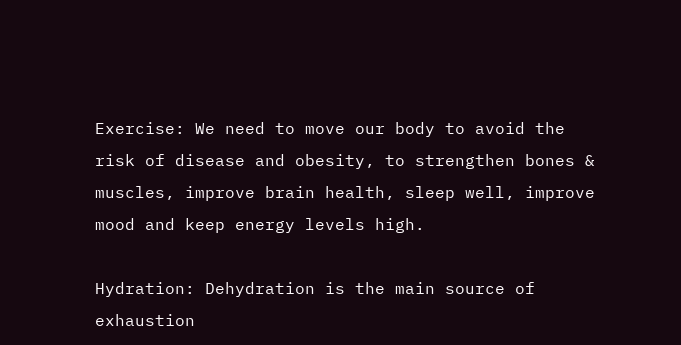Exercise: We need to move our body to avoid the risk of disease and obesity, to strengthen bones & muscles, improve brain health, sleep well, improve mood and keep energy levels high.

Hydration: Dehydration is the main source of exhaustion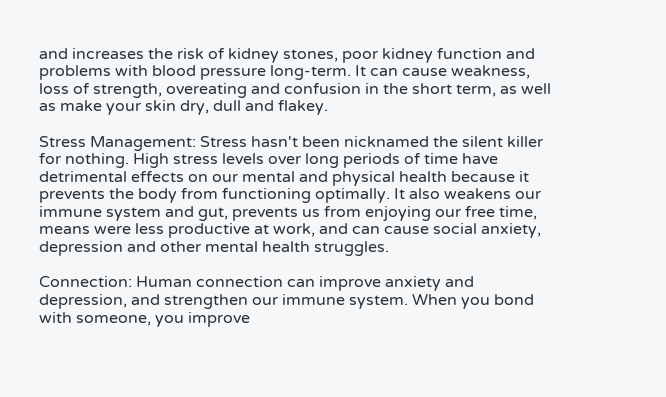and increases the risk of kidney stones, poor kidney function and problems with blood pressure long-term. It can cause weakness, loss of strength, overeating and confusion in the short term, as well as make your skin dry, dull and flakey.

Stress Management: Stress hasn't been nicknamed the silent killer for nothing. High stress levels over long periods of time have detrimental effects on our mental and physical health because it prevents the body from functioning optimally. It also weakens our immune system and gut, prevents us from enjoying our free time, means were less productive at work, and can cause social anxiety, depression and other mental health struggles.

Connection: Human connection can improve anxiety and depression, and strengthen our immune system. When you bond with someone, you improve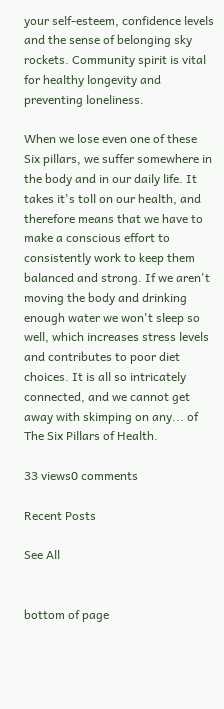your self-esteem, confidence levels and the sense of belonging sky rockets. Community spirit is vital for healthy longevity and preventing loneliness.

When we lose even one of these Six pillars, we suffer somewhere in the body and in our daily life. It takes it's toll on our health, and therefore means that we have to make a conscious effort to consistently work to keep them balanced and strong. If we aren't moving the body and drinking enough water we won't sleep so well, which increases stress levels and contributes to poor diet choices. It is all so intricately connected, and we cannot get away with skimping on any... of The Six Pillars of Health.

33 views0 comments

Recent Posts

See All


bottom of page